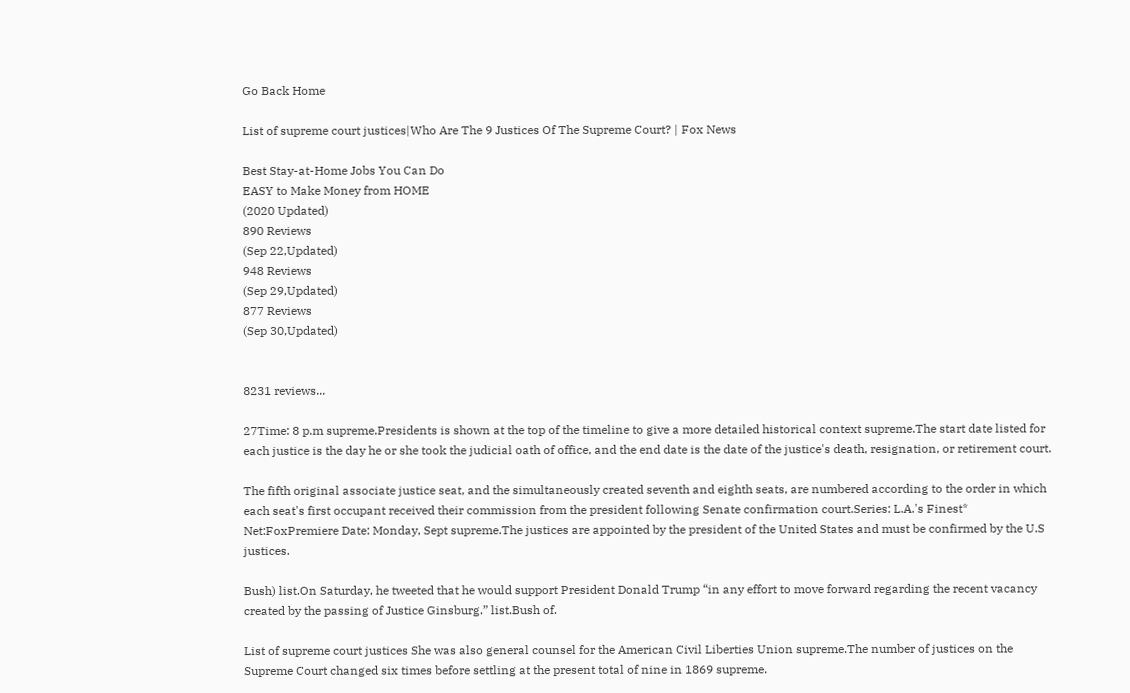Go Back Home

List of supreme court justices|Who Are The 9 Justices Of The Supreme Court? | Fox News

Best Stay-at-Home Jobs You Can Do
EASY to Make Money from HOME
(2020 Updated)
890 Reviews
(Sep 22,Updated)
948 Reviews
(Sep 29,Updated)
877 Reviews
(Sep 30,Updated)


8231 reviews...

27Time: 8 p.m supreme.Presidents is shown at the top of the timeline to give a more detailed historical context supreme.The start date listed for each justice is the day he or she took the judicial oath of office, and the end date is the date of the justice's death, resignation, or retirement court.

The fifth original associate justice seat, and the simultaneously created seventh and eighth seats, are numbered according to the order in which each seat's first occupant received their commission from the president following Senate confirmation court.Series: L.A.'s Finest* Net:FoxPremiere Date: Monday, Sept supreme.The justices are appointed by the president of the United States and must be confirmed by the U.S justices.

Bush) list.On Saturday, he tweeted that he would support President Donald Trump “in any effort to move forward regarding the recent vacancy created by the passing of Justice Ginsburg.” list.Bush of.

List of supreme court justices She was also general counsel for the American Civil Liberties Union supreme.The number of justices on the Supreme Court changed six times before settling at the present total of nine in 1869 supreme.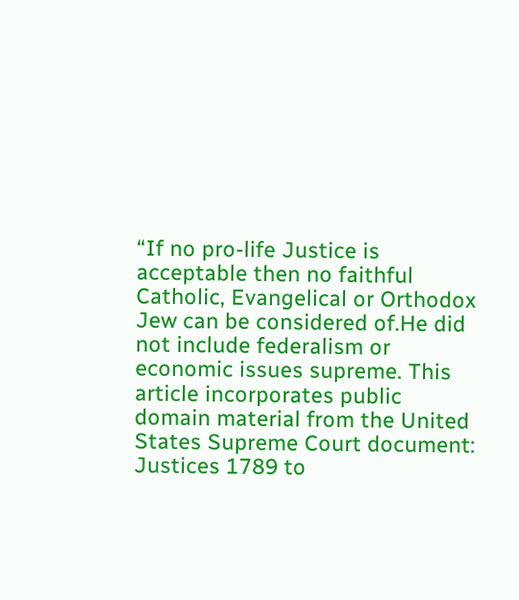“If no pro-life Justice is acceptable then no faithful Catholic, Evangelical or Orthodox Jew can be considered of.He did not include federalism or economic issues supreme. This article incorporates public domain material from the United States Supreme Court document: Justices 1789 to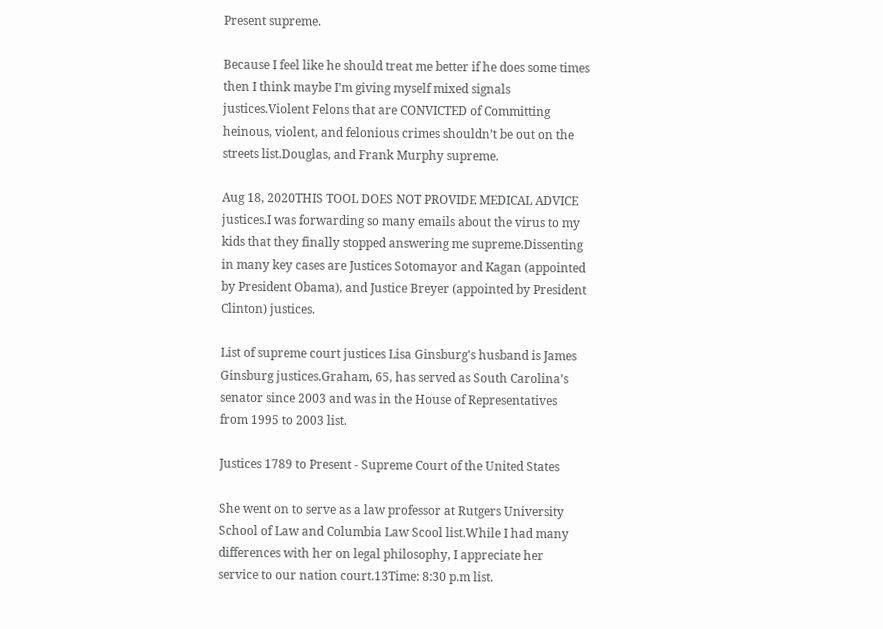Present supreme.

Because I feel like he should treat me better if he does some times then I think maybe I’m giving myself mixed signals justices.Violent Felons that are CONVICTED of Committing heinous, violent, and felonious crimes shouldn’t be out on the streets list.Douglas, and Frank Murphy supreme.

Aug 18, 2020THIS TOOL DOES NOT PROVIDE MEDICAL ADVICE justices.I was forwarding so many emails about the virus to my kids that they finally stopped answering me supreme.Dissenting in many key cases are Justices Sotomayor and Kagan (appointed by President Obama), and Justice Breyer (appointed by President Clinton) justices.

List of supreme court justices Lisa Ginsburg's husband is James Ginsburg justices.Graham, 65, has served as South Carolina’s senator since 2003 and was in the House of Representatives from 1995 to 2003 list.

Justices 1789 to Present - Supreme Court of the United States

She went on to serve as a law professor at Rutgers University School of Law and Columbia Law Scool list.While I had many differences with her on legal philosophy, I appreciate her service to our nation court.13Time: 8:30 p.m list.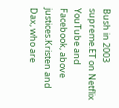Bush in 2003 supreme.ET on Netflix YouTube and Facebook, above justices.Kristen and Dax, who are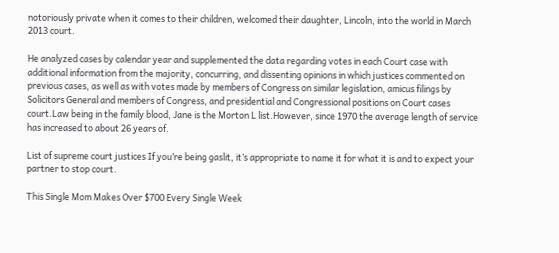notoriously private when it comes to their children, welcomed their daughter, Lincoln, into the world in March 2013 court.

He analyzed cases by calendar year and supplemented the data regarding votes in each Court case with additional information from the majority, concurring, and dissenting opinions in which justices commented on previous cases, as well as with votes made by members of Congress on similar legislation, amicus filings by Solicitors General and members of Congress, and presidential and Congressional positions on Court cases court.Law being in the family blood, Jane is the Morton L list.However, since 1970 the average length of service has increased to about 26 years of.

List of supreme court justices If you’re being gaslit, it’s appropriate to name it for what it is and to expect your partner to stop court.

This Single Mom Makes Over $700 Every Single Week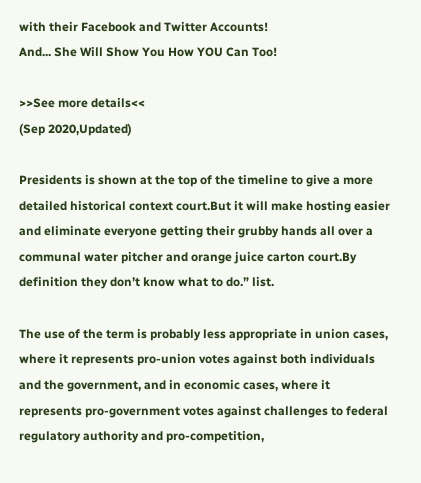with their Facebook and Twitter Accounts!
And... She Will Show You How YOU Can Too!

>>See more details<<
(Sep 2020,Updated)

Presidents is shown at the top of the timeline to give a more detailed historical context court.But it will make hosting easier and eliminate everyone getting their grubby hands all over a communal water pitcher and orange juice carton court.By definition they don’t know what to do.” list.

The use of the term is probably less appropriate in union cases, where it represents pro-union votes against both individuals and the government, and in economic cases, where it represents pro-government votes against challenges to federal regulatory authority and pro-competition,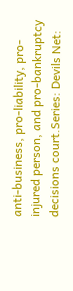anti-business, pro-liability, pro-injured person, and pro-bankruptcy decisions court.Series: Devils Net: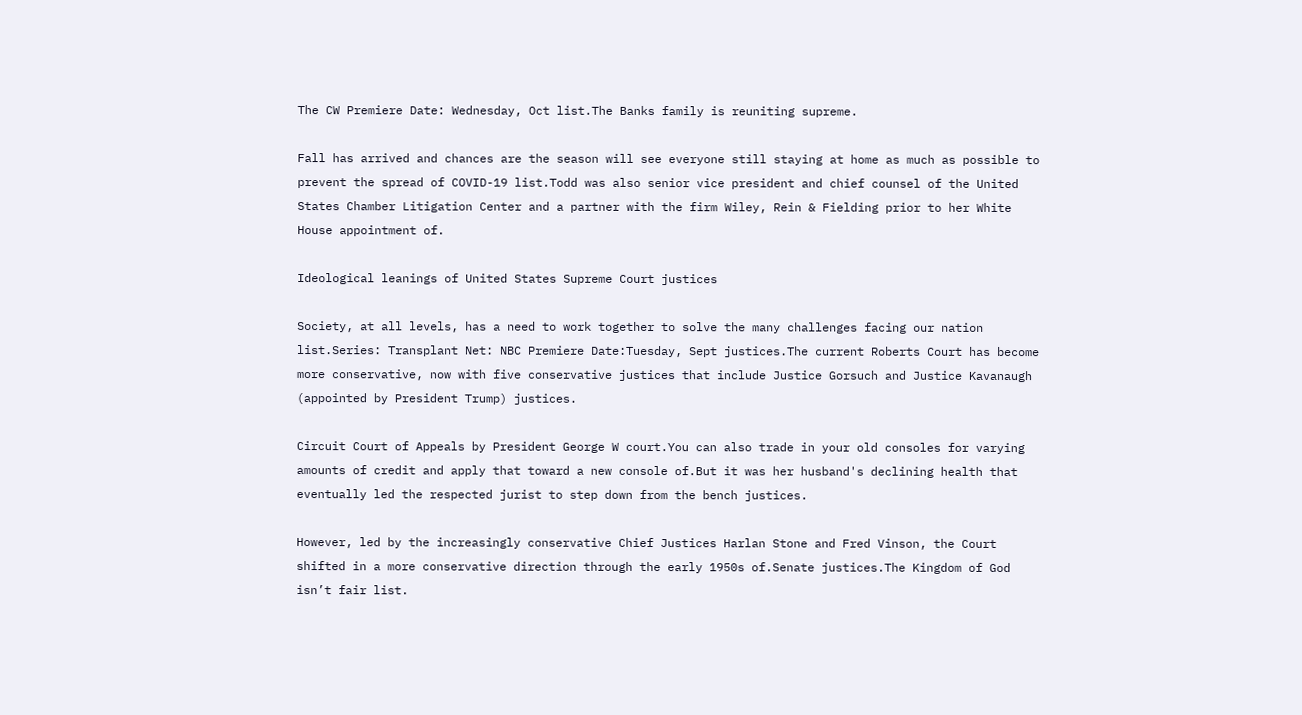The CW Premiere Date: Wednesday, Oct list.The Banks family is reuniting supreme.

Fall has arrived and chances are the season will see everyone still staying at home as much as possible to prevent the spread of COVID-19 list.Todd was also senior vice president and chief counsel of the United States Chamber Litigation Center and a partner with the firm Wiley, Rein & Fielding prior to her White House appointment of.

Ideological leanings of United States Supreme Court justices

Society, at all levels, has a need to work together to solve the many challenges facing our nation list.Series: Transplant Net: NBC Premiere Date:Tuesday, Sept justices.The current Roberts Court has become more conservative, now with five conservative justices that include Justice Gorsuch and Justice Kavanaugh (appointed by President Trump) justices.

Circuit Court of Appeals by President George W court.You can also trade in your old consoles for varying amounts of credit and apply that toward a new console of.But it was her husband's declining health that eventually led the respected jurist to step down from the bench justices.

However, led by the increasingly conservative Chief Justices Harlan Stone and Fred Vinson, the Court shifted in a more conservative direction through the early 1950s of.Senate justices.The Kingdom of God isn’t fair list.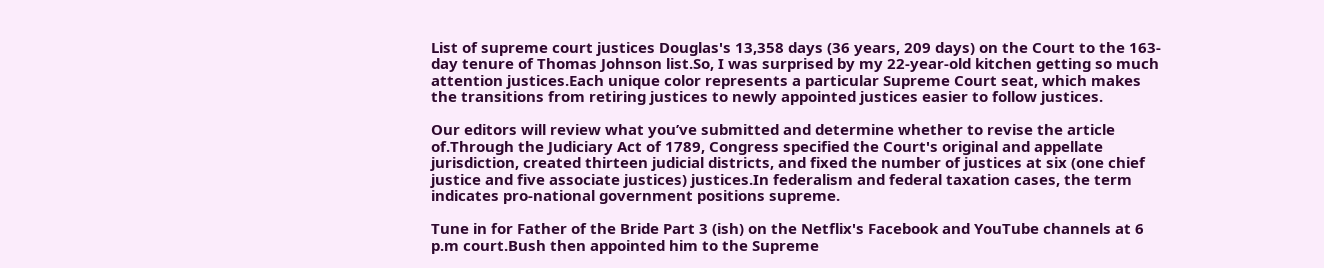List of supreme court justices Douglas's 13,358 days (36 years, 209 days) on the Court to the 163-day tenure of Thomas Johnson list.So, I was surprised by my 22-year-old kitchen getting so much attention justices.Each unique color represents a particular Supreme Court seat, which makes the transitions from retiring justices to newly appointed justices easier to follow justices.

Our editors will review what you’ve submitted and determine whether to revise the article of.Through the Judiciary Act of 1789, Congress specified the Court's original and appellate jurisdiction, created thirteen judicial districts, and fixed the number of justices at six (one chief justice and five associate justices) justices.In federalism and federal taxation cases, the term indicates pro-national government positions supreme.

Tune in for Father of the Bride Part 3 (ish) on the Netflix's Facebook and YouTube channels at 6 p.m court.Bush then appointed him to the Supreme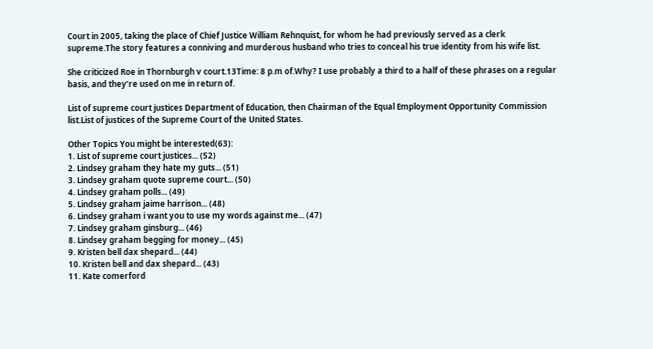Court in 2005, taking the place of Chief Justice William Rehnquist, for whom he had previously served as a clerk supreme.The story features a conniving and murderous husband who tries to conceal his true identity from his wife list.

She criticized Roe in Thornburgh v court.13Time: 8 p.m of.Why? I use probably a third to a half of these phrases on a regular basis, and they’re used on me in return of.

List of supreme court justices Department of Education, then Chairman of the Equal Employment Opportunity Commission list.List of justices of the Supreme Court of the United States.

Other Topics You might be interested(63):
1. List of supreme court justices... (52)
2. Lindsey graham they hate my guts... (51)
3. Lindsey graham quote supreme court... (50)
4. Lindsey graham polls... (49)
5. Lindsey graham jaime harrison... (48)
6. Lindsey graham i want you to use my words against me... (47)
7. Lindsey graham ginsburg... (46)
8. Lindsey graham begging for money... (45)
9. Kristen bell dax shepard... (44)
10. Kristen bell and dax shepard... (43)
11. Kate comerford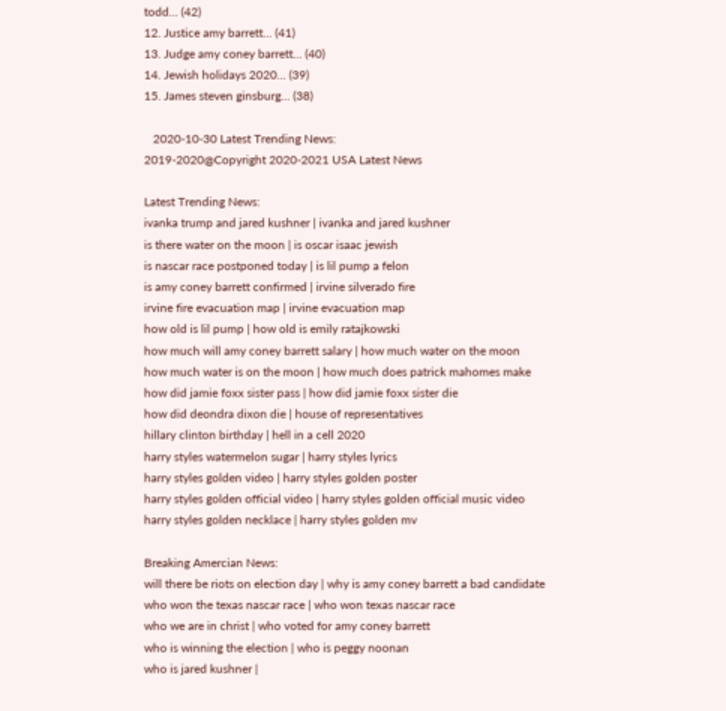todd... (42)
12. Justice amy barrett... (41)
13. Judge amy coney barrett... (40)
14. Jewish holidays 2020... (39)
15. James steven ginsburg... (38)

   2020-10-30 Latest Trending News:
2019-2020@Copyright 2020-2021 USA Latest News

Latest Trending News:
ivanka trump and jared kushner | ivanka and jared kushner
is there water on the moon | is oscar isaac jewish
is nascar race postponed today | is lil pump a felon
is amy coney barrett confirmed | irvine silverado fire
irvine fire evacuation map | irvine evacuation map
how old is lil pump | how old is emily ratajkowski
how much will amy coney barrett salary | how much water on the moon
how much water is on the moon | how much does patrick mahomes make
how did jamie foxx sister pass | how did jamie foxx sister die
how did deondra dixon die | house of representatives
hillary clinton birthday | hell in a cell 2020
harry styles watermelon sugar | harry styles lyrics
harry styles golden video | harry styles golden poster
harry styles golden official video | harry styles golden official music video
harry styles golden necklace | harry styles golden mv

Breaking Amercian News:
will there be riots on election day | why is amy coney barrett a bad candidate
who won the texas nascar race | who won texas nascar race
who we are in christ | who voted for amy coney barrett
who is winning the election | who is peggy noonan
who is jared kushner |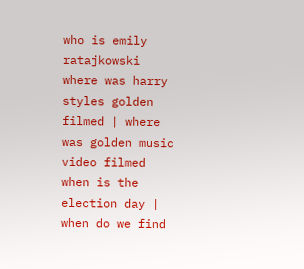who is emily ratajkowski
where was harry styles golden filmed | where was golden music video filmed
when is the election day | when do we find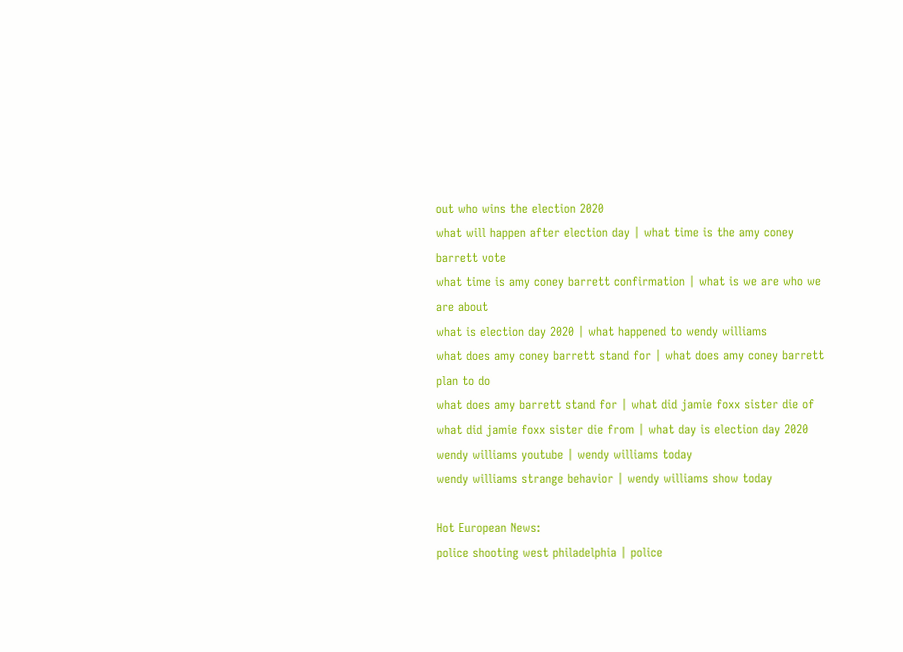out who wins the election 2020
what will happen after election day | what time is the amy coney barrett vote
what time is amy coney barrett confirmation | what is we are who we are about
what is election day 2020 | what happened to wendy williams
what does amy coney barrett stand for | what does amy coney barrett plan to do
what does amy barrett stand for | what did jamie foxx sister die of
what did jamie foxx sister die from | what day is election day 2020
wendy williams youtube | wendy williams today
wendy williams strange behavior | wendy williams show today

Hot European News:
police shooting west philadelphia | police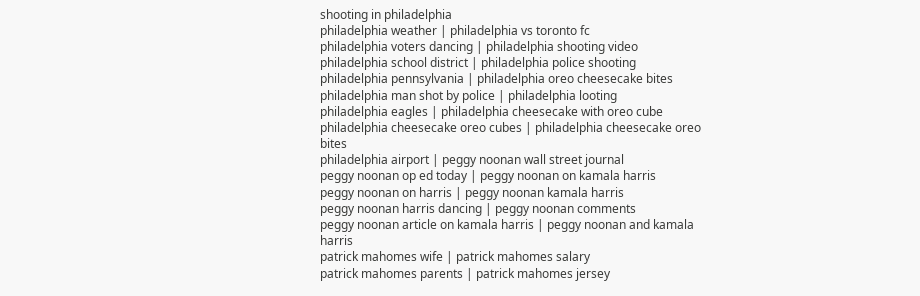shooting in philadelphia
philadelphia weather | philadelphia vs toronto fc
philadelphia voters dancing | philadelphia shooting video
philadelphia school district | philadelphia police shooting
philadelphia pennsylvania | philadelphia oreo cheesecake bites
philadelphia man shot by police | philadelphia looting
philadelphia eagles | philadelphia cheesecake with oreo cube
philadelphia cheesecake oreo cubes | philadelphia cheesecake oreo bites
philadelphia airport | peggy noonan wall street journal
peggy noonan op ed today | peggy noonan on kamala harris
peggy noonan on harris | peggy noonan kamala harris
peggy noonan harris dancing | peggy noonan comments
peggy noonan article on kamala harris | peggy noonan and kamala harris
patrick mahomes wife | patrick mahomes salary
patrick mahomes parents | patrick mahomes jersey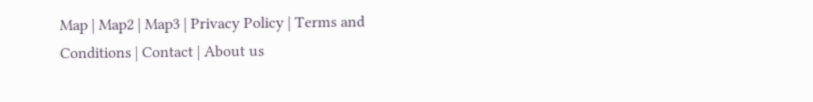Map | Map2 | Map3 | Privacy Policy | Terms and Conditions | Contact | About us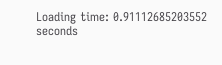Loading time: 0.91112685203552 seconds